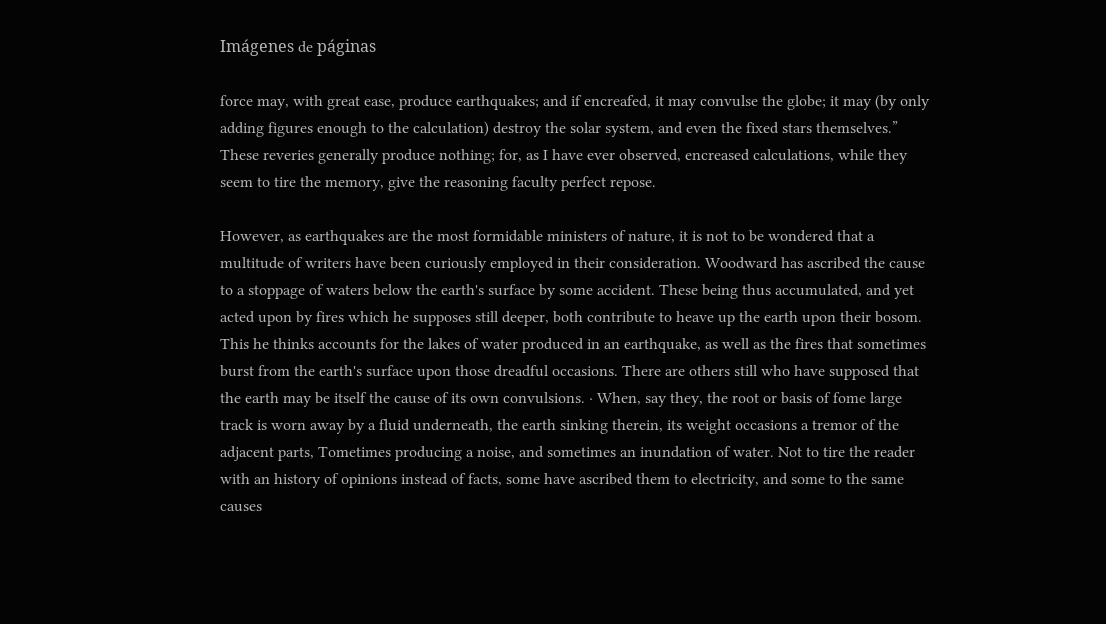Imágenes de páginas

force may, with great ease, produce earthquakes; and if encreafed, it may convulse the globe; it may (by only adding figures enough to the calculation) destroy the solar system, and even the fixed stars themselves.” These reveries generally produce nothing; for, as I have ever observed, encreased calculations, while they seem to tire the memory, give the reasoning faculty perfect repose.

However, as earthquakes are the most formidable ministers of nature, it is not to be wondered that a multitude of writers have been curiously employed in their consideration. Woodward has ascribed the cause to a stoppage of waters below the earth's surface by some accident. These being thus accumulated, and yet acted upon by fires which he supposes still deeper, both contribute to heave up the earth upon their bosom. This he thinks accounts for the lakes of water produced in an earthquake, as well as the fires that sometimes burst from the earth's surface upon those dreadful occasions. There are others still who have supposed that the earth may be itself the cause of its own convulsions. · When, say they, the root or basis of fome large track is worn away by a fluid underneath, the earth sinking therein, its weight occasions a tremor of the adjacent parts, Tometimes producing a noise, and sometimes an inundation of water. Not to tire the reader with an history of opinions instead of facts, some have ascribed them to electricity, and some to the same causes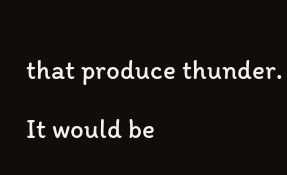that produce thunder.

It would be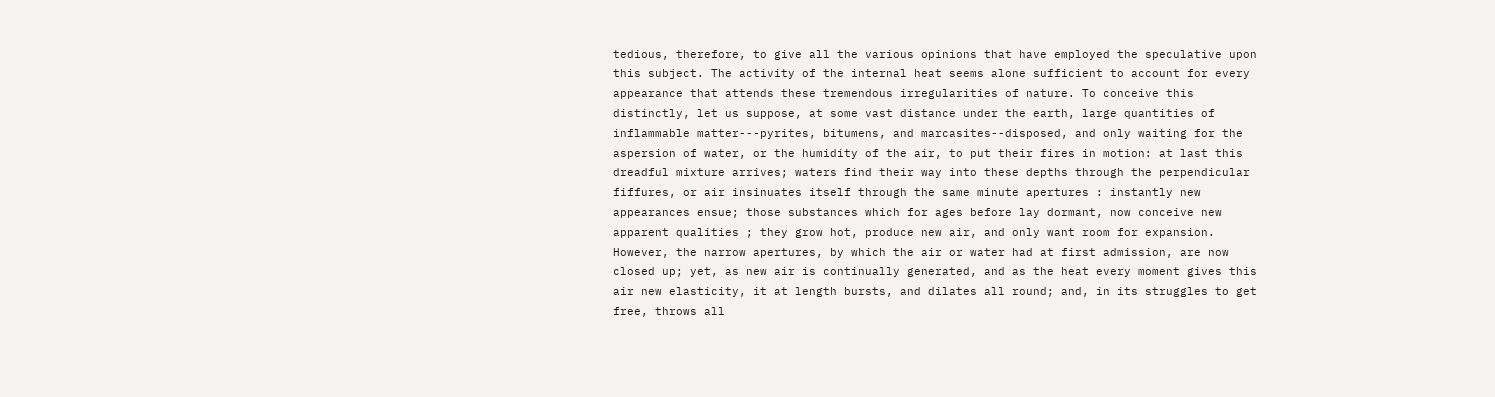tedious, therefore, to give all the various opinions that have employed the speculative upon this subject. The activity of the internal heat seems alone sufficient to account for every appearance that attends these tremendous irregularities of nature. To conceive this distinctly, let us suppose, at some vast distance under the earth, large quantities of inflammable matter---pyrites, bitumens, and marcasites--disposed, and only waiting for the aspersion of water, or the humidity of the air, to put their fires in motion: at last this dreadful mixture arrives; waters find their way into these depths through the perpendicular fiffures, or air insinuates itself through the same minute apertures : instantly new appearances ensue; those substances which for ages before lay dormant, now conceive new apparent qualities ; they grow hot, produce new air, and only want room for expansion. However, the narrow apertures, by which the air or water had at first admission, are now closed up; yet, as new air is continually generated, and as the heat every moment gives this air new elasticity, it at length bursts, and dilates all round; and, in its struggles to get free, throws all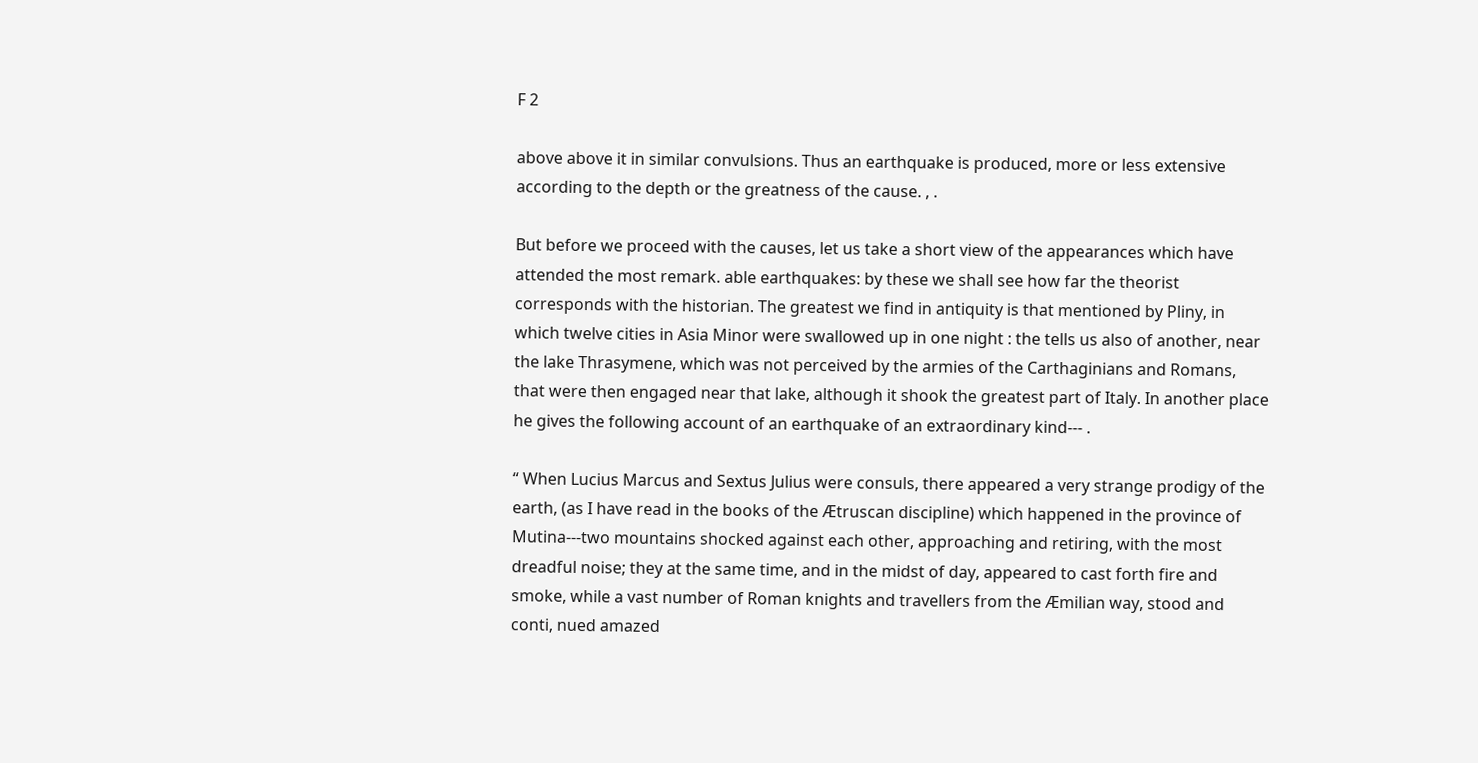F 2

above above it in similar convulsions. Thus an earthquake is produced, more or less extensive according to the depth or the greatness of the cause. , .

But before we proceed with the causes, let us take a short view of the appearances which have attended the most remark. able earthquakes: by these we shall see how far the theorist corresponds with the historian. The greatest we find in antiquity is that mentioned by Pliny, in which twelve cities in Asia Minor were swallowed up in one night : the tells us also of another, near the lake Thrasymene, which was not perceived by the armies of the Carthaginians and Romans, that were then engaged near that lake, although it shook the greatest part of Italy. In another place he gives the following account of an earthquake of an extraordinary kind--- .

“ When Lucius Marcus and Sextus Julius were consuls, there appeared a very strange prodigy of the earth, (as I have read in the books of the Ætruscan discipline) which happened in the province of Mutina---two mountains shocked against each other, approaching and retiring, with the most dreadful noise; they at the same time, and in the midst of day, appeared to cast forth fire and smoke, while a vast number of Roman knights and travellers from the Æmilian way, stood and conti, nued amazed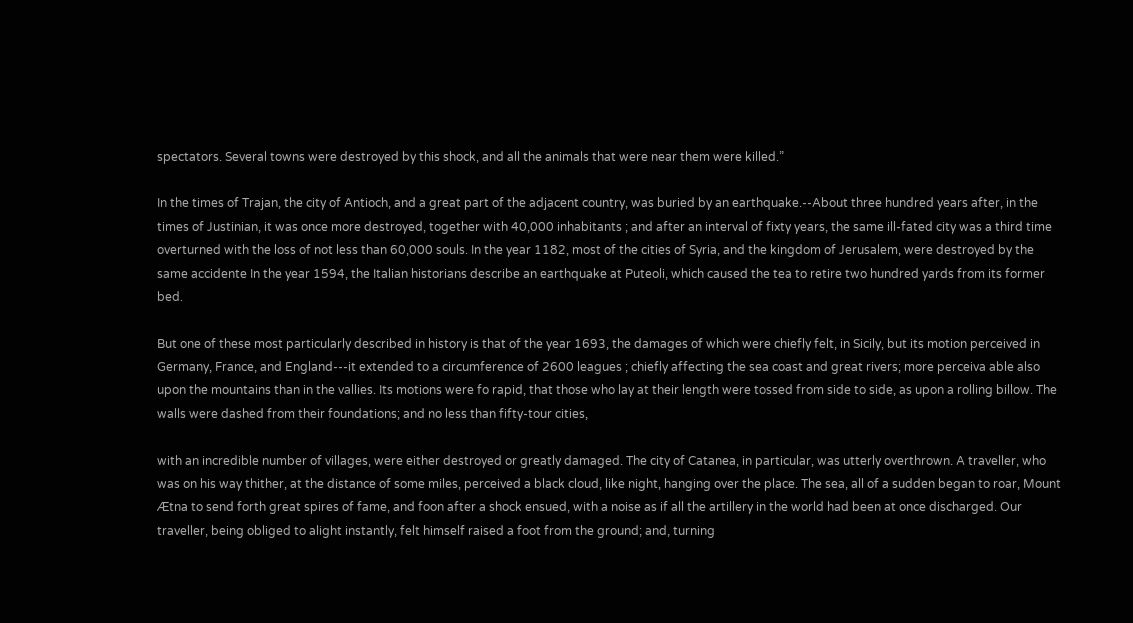spectators. Several towns were destroyed by this shock, and all the animals that were near them were killed.”

In the times of Trajan, the city of Antioch, and a great part of the adjacent country, was buried by an earthquake.--About three hundred years after, in the times of Justinian, it was once more destroyed, together with 40,000 inhabitants ; and after an interval of fixty years, the same ill-fated city was a third time overturned with the loss of not less than 60,000 souls. In the year 1182, most of the cities of Syria, and the kingdom of Jerusalem, were destroyed by the same accidente In the year 1594, the Italian historians describe an earthquake at Puteoli, which caused the tea to retire two hundred yards from its former bed.

But one of these most particularly described in history is that of the year 1693, the damages of which were chiefly felt, in Sicily, but its motion perceived in Germany, France, and England---it extended to a circumference of 2600 leagues ; chiefly affecting the sea coast and great rivers; more perceiva able also upon the mountains than in the vallies. Its motions were fo rapid, that those who lay at their length were tossed from side to side, as upon a rolling billow. The walls were dashed from their foundations; and no less than fifty-tour cities,

with an incredible number of villages, were either destroyed or greatly damaged. The city of Catanea, in particular, was utterly overthrown. A traveller, who was on his way thither, at the distance of some miles, perceived a black cloud, like night, hanging over the place. The sea, all of a sudden began to roar, Mount Ætna to send forth great spires of fame, and foon after a shock ensued, with a noise as if all the artillery in the world had been at once discharged. Our traveller, being obliged to alight instantly, felt himself raised a foot from the ground; and, turning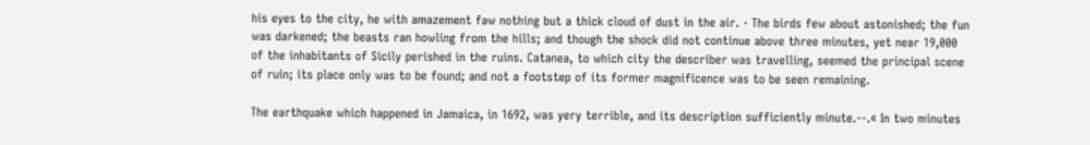his eyes to the city, he with amazement faw nothing but a thick cloud of dust in the air. · The birds few about astonished; the fun was darkened; the beasts ran howling from the hills; and though the shock did not continue above three minutes, yet near 19,000 of the inhabitants of Sicily perished in the ruins. Catanea, to which city the describer was travelling, seemed the principal scene of ruin; its place only was to be found; and not a footstep of its former magnificence was to be seen remaining.

The earthquake which happened in Jamaica, in 1692, was yery terrible, and its description sufficiently minute.--.« In two minutes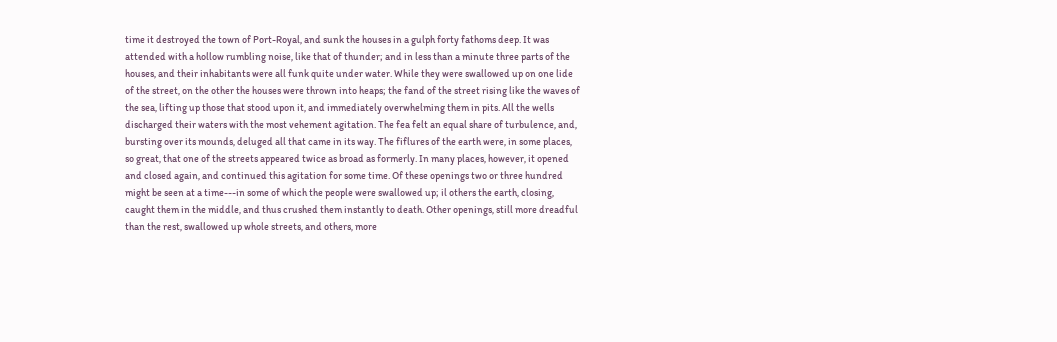time it destroyed the town of Port-Royal, and sunk the houses in a gulph forty fathoms deep. It was attended with a hollow rumbling noise, like that of thunder; and in less than a minute three parts of the houses, and their inhabitants were all funk quite under water. While they were swallowed up on one lide of the street, on the other the houses were thrown into heaps; the fand of the street rising like the waves of the sea, lifting up those that stood upon it, and immediately overwhelming them in pits. All the wells discharged their waters with the most vehement agitation. The fea felt an equal share of turbulence, and, bursting over its mounds, deluged all that came in its way. The fiflures of the earth were, in some places, so great, that one of the streets appeared twice as broad as formerly. In many places, however, it opened and closed again, and continued this agitation for some time. Of these openings two or three hundred might be seen at a time---in some of which the people were swallowed up; il others the earth, closing, caught them in the middle, and thus crushed them instantly to death. Other openings, still more dreadful than the rest, swallowed up whole streets, and others, more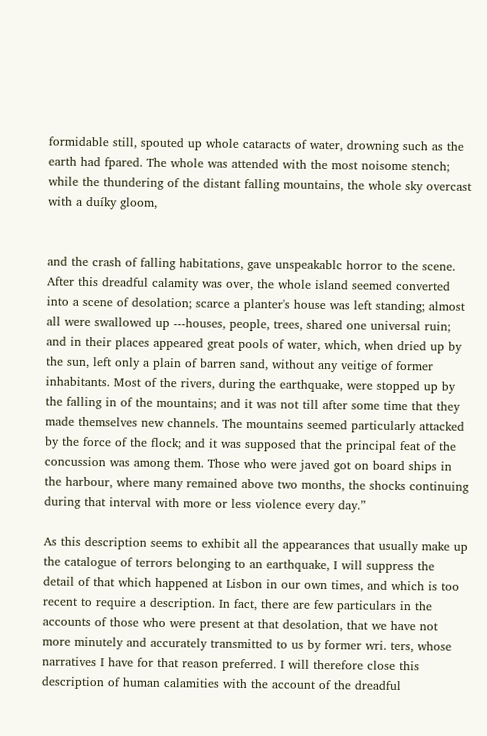formidable still, spouted up whole cataracts of water, drowning such as the earth had fpared. The whole was attended with the most noisome stench; while the thundering of the distant falling mountains, the whole sky overcast with a duíky gloom,


and the crash of falling habitations, gave unspeakablc horror to the scene. After this dreadful calamity was over, the whole island seemed converted into a scene of desolation; scarce a planter's house was left standing; almost all were swallowed up ---houses, people, trees, shared one universal ruin; and in their places appeared great pools of water, which, when dried up by the sun, left only a plain of barren sand, without any veitige of former inhabitants. Most of the rivers, during the earthquake, were stopped up by the falling in of the mountains; and it was not till after some time that they made themselves new channels. The mountains seemed particularly attacked by the force of the flock; and it was supposed that the principal feat of the concussion was among them. Those who were javed got on board ships in the harbour, where many remained above two months, the shocks continuing during that interval with more or less violence every day.”

As this description seems to exhibit all the appearances that usually make up the catalogue of terrors belonging to an earthquake, I will suppress the detail of that which happened at Lisbon in our own times, and which is too recent to require a description. In fact, there are few particulars in the accounts of those who were present at that desolation, that we have not more minutely and accurately transmitted to us by former wri. ters, whose narratives I have for that reason preferred. I will therefore close this description of human calamities with the account of the dreadful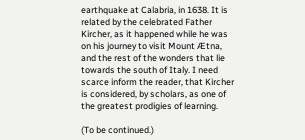earthquake at Calabria, in 1638. It is related by the celebrated Father Kircher, as it happened while he was on his journey to visit Mount Ætna, and the rest of the wonders that lie towards the south of Italy. I need scarce inform the reader, that Kircher is considered, by scholars, as one of the greatest prodigies of learning.

(To be continued.)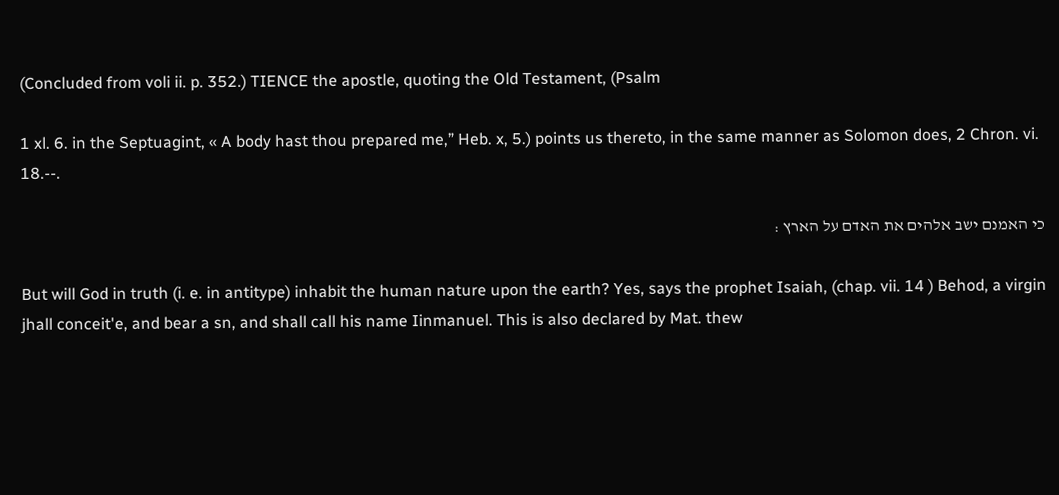(Concluded from voli ii. p. 352.) TIENCE the apostle, quoting the Old Testament, (Psalm

1 xl. 6. in the Septuagint, « A body hast thou prepared me,” Heb. x, 5.) points us thereto, in the same manner as Solomon does, 2 Chron. vi. 18.--.

כי האמנם ישב אלהים את האדם על הארץ :

But will God in truth (i. e. in antitype) inhabit the human nature upon the earth? Yes, says the prophet Isaiah, (chap. vii. 14 ) Behod, a virgin jhall conceit'e, and bear a sn, and shall call his name Iinmanuel. This is also declared by Mat. thew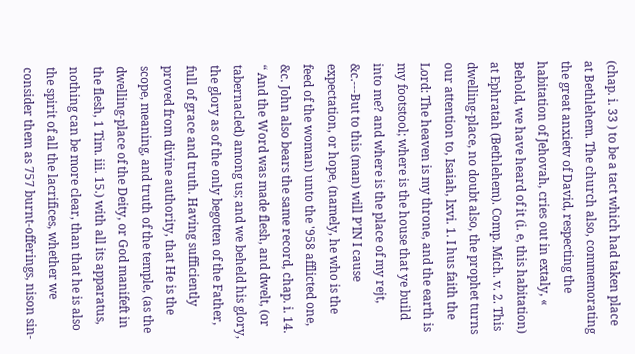(chap. i. 33 ) to be a tact which had taken place at Bethlehem. The church also, commemorating the great anxietv of David, respecting the habitation of Jehovah, cries out in extaly, « Behold, we have heard of it (i. e, this habitation) at Ephratah (Bethlehem). Comp. Mich. v. 2. This dwelling-place, no doubt also, the prophet turns our attention to, Isaiah, lxvi. 1. I hus faith the Lord: The heaven is my throne, and the earth is my footstool; where is the house that ye build into me? and where is the place of my rejt, &c.---But to this (man) will P'IN I cause expectation, or hope, (namely, he who is the feed of the woman) unto the '958 afflicted one, &c. John also bears the same record, chap. i. 14. “ And the Word was made flesh, and dwelt, (or tabernacled) among us; and we beheld his glory, the glory as of the only begotten of the Father, full of grace and truth. Having sufficiently proved from divine authority, that He is the scope, meaning, and truth of the temple, (as the dwelling-place of the Deity, or God manifeft in the flesh, 1 Tim. iii. 15.) with all its apparatus, nothing can be more clear, than that he is also the spirit of all the lacrifices, whether we consider them as 757 burnt-offerings, nison sin-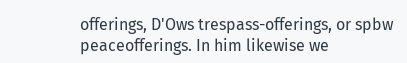offerings, D'Ows trespass-offerings, or spbw peaceofferings. In him likewise we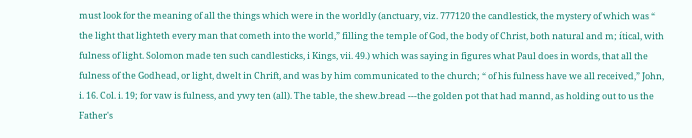must look for the meaning of all the things which were in the worldly (anctuary, viz. 777120 the candlestick, the mystery of which was “ the light that lighteth every man that cometh into the world,” filling the temple of God, the body of Christ, both natural and m; ítical, with fulness of light. Solomon made ten such candlesticks, i Kings, vii. 49.) which was saying in figures what Paul does in words, that all the fulness of the Godhead, or light, dwelt in Chrift, and was by him communicated to the church; “ of his fulness have we all received,” John, i. 16. Col. i. 19; for vaw is fulness, and ywy ten (all). The table, the shew.bread ---the golden pot that had mannd, as holding out to us the Father's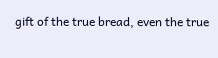gift of the true bread, even the true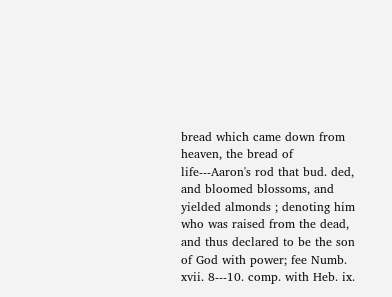bread which came down from heaven, the bread of life---Aaron's rod that bud. ded, and bloomed blossoms, and yielded almonds ; denoting him who was raised from the dead, and thus declared to be the son of God with power; fee Numb. xvii. 8---10. comp. with Heb. ix.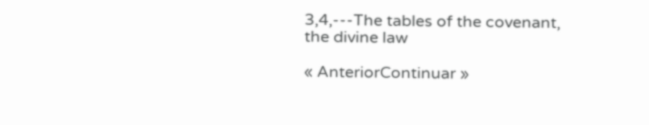3,4,---The tables of the covenant, the divine law

« AnteriorContinuar »